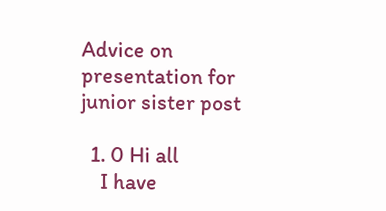Advice on presentation for junior sister post

  1. 0 Hi all
    I have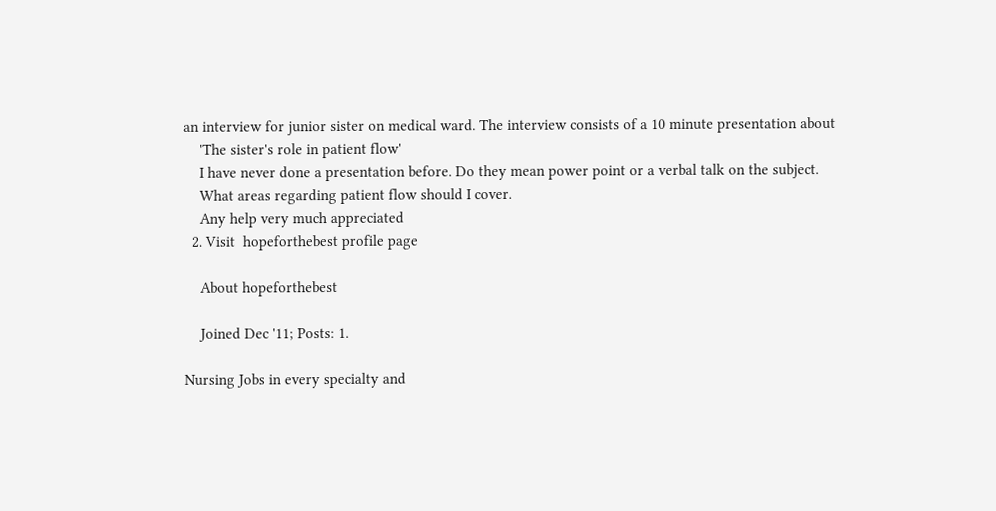an interview for junior sister on medical ward. The interview consists of a 10 minute presentation about
    'The sister's role in patient flow'
    I have never done a presentation before. Do they mean power point or a verbal talk on the subject.
    What areas regarding patient flow should I cover.
    Any help very much appreciated
  2. Visit  hopeforthebest profile page

    About hopeforthebest

    Joined Dec '11; Posts: 1.

Nursing Jobs in every specialty and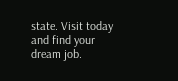state. Visit today and find your dream job.